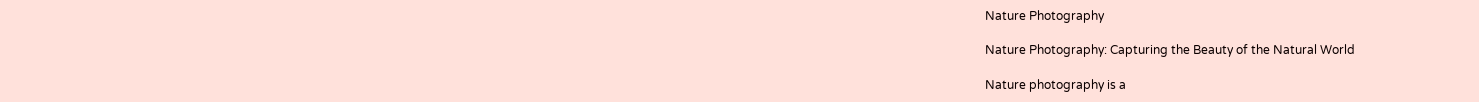Nature Photography

Nature Photography: Capturing the Beauty of the Natural World

Nature photography is a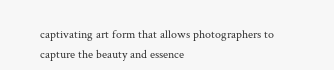captivating art form that allows photographers to capture the beauty and essence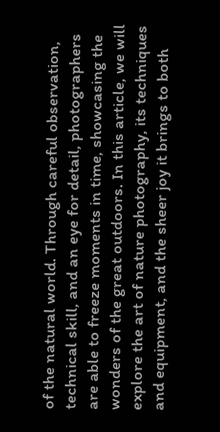of the natural world. Through careful observation, technical skill, and an eye for detail, photographers are able to freeze moments in time, showcasing the wonders of the great outdoors. In this article, we will explore the art of nature photography, its techniques and equipment, and the sheer joy it brings to both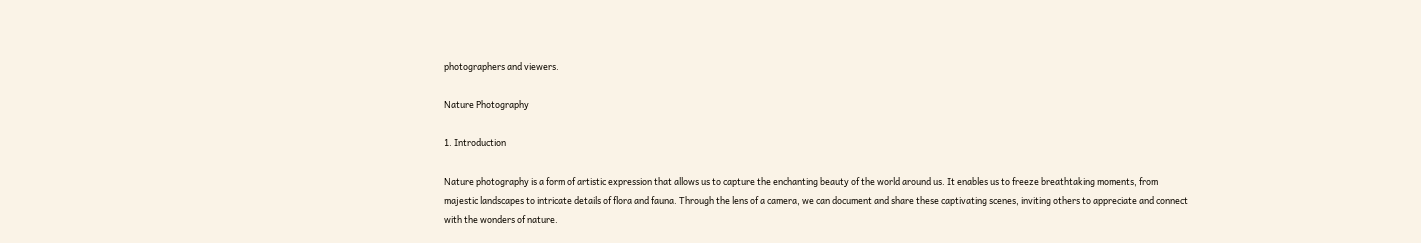photographers and viewers.

Nature Photography

1. Introduction

Nature photography is a form of artistic expression that allows us to capture the enchanting beauty of the world around us. It enables us to freeze breathtaking moments, from majestic landscapes to intricate details of flora and fauna. Through the lens of a camera, we can document and share these captivating scenes, inviting others to appreciate and connect with the wonders of nature.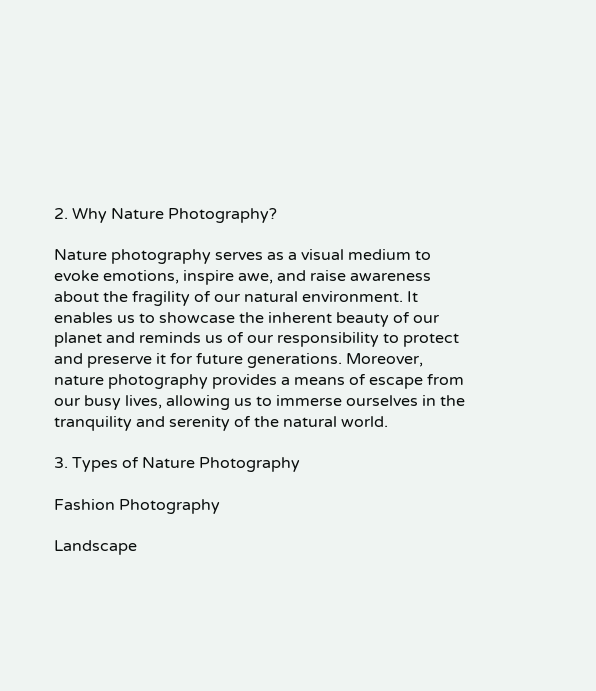2. Why Nature Photography?

Nature photography serves as a visual medium to evoke emotions, inspire awe, and raise awareness about the fragility of our natural environment. It enables us to showcase the inherent beauty of our planet and reminds us of our responsibility to protect and preserve it for future generations. Moreover, nature photography provides a means of escape from our busy lives, allowing us to immerse ourselves in the tranquility and serenity of the natural world.

3. Types of Nature Photography

Fashion Photography

Landscape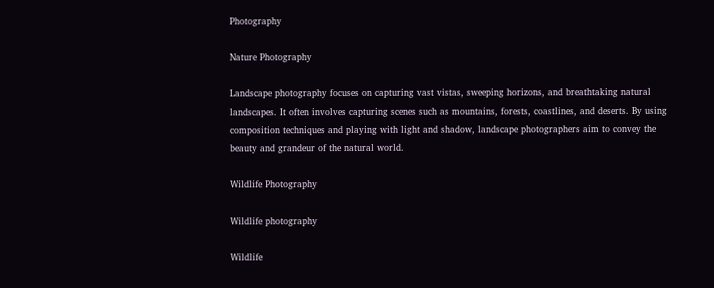Photography

Nature Photography

Landscape photography focuses on capturing vast vistas, sweeping horizons, and breathtaking natural landscapes. It often involves capturing scenes such as mountains, forests, coastlines, and deserts. By using composition techniques and playing with light and shadow, landscape photographers aim to convey the beauty and grandeur of the natural world.

Wildlife Photography

Wildlife photography

Wildlife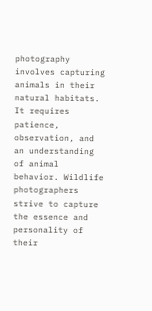photography involves capturing animals in their natural habitats. It requires patience, observation, and an understanding of animal behavior. Wildlife photographers strive to capture the essence and personality of their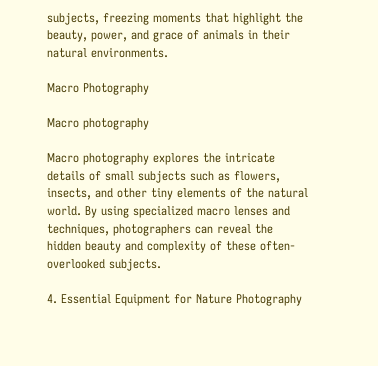subjects, freezing moments that highlight the beauty, power, and grace of animals in their natural environments.

Macro Photography

Macro photography

Macro photography explores the intricate details of small subjects such as flowers, insects, and other tiny elements of the natural world. By using specialized macro lenses and techniques, photographers can reveal the hidden beauty and complexity of these often-overlooked subjects.

4. Essential Equipment for Nature Photography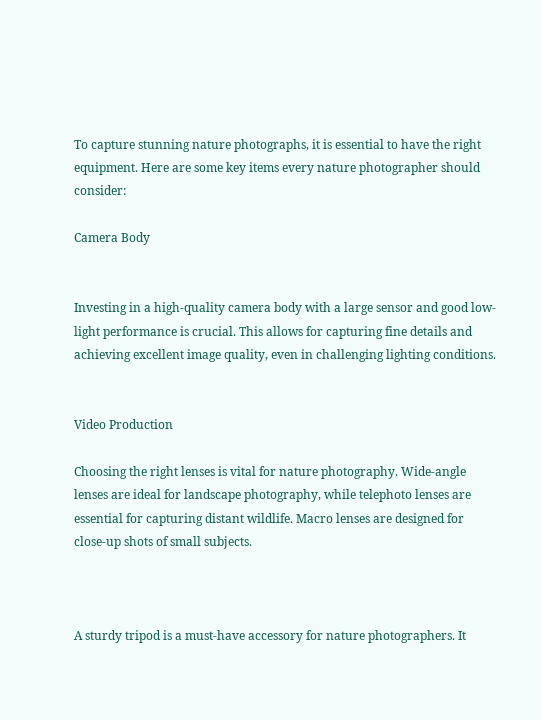To capture stunning nature photographs, it is essential to have the right equipment. Here are some key items every nature photographer should consider:

Camera Body


Investing in a high-quality camera body with a large sensor and good low-light performance is crucial. This allows for capturing fine details and achieving excellent image quality, even in challenging lighting conditions.


Video Production

Choosing the right lenses is vital for nature photography. Wide-angle lenses are ideal for landscape photography, while telephoto lenses are essential for capturing distant wildlife. Macro lenses are designed for close-up shots of small subjects.



A sturdy tripod is a must-have accessory for nature photographers. It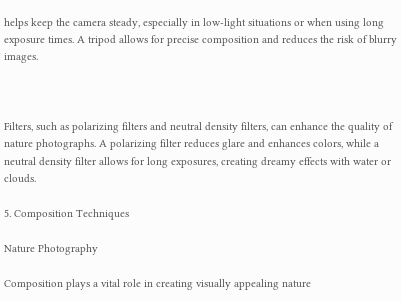helps keep the camera steady, especially in low-light situations or when using long exposure times. A tripod allows for precise composition and reduces the risk of blurry images.



Filters, such as polarizing filters and neutral density filters, can enhance the quality of nature photographs. A polarizing filter reduces glare and enhances colors, while a neutral density filter allows for long exposures, creating dreamy effects with water or clouds.

5. Composition Techniques

Nature Photography

Composition plays a vital role in creating visually appealing nature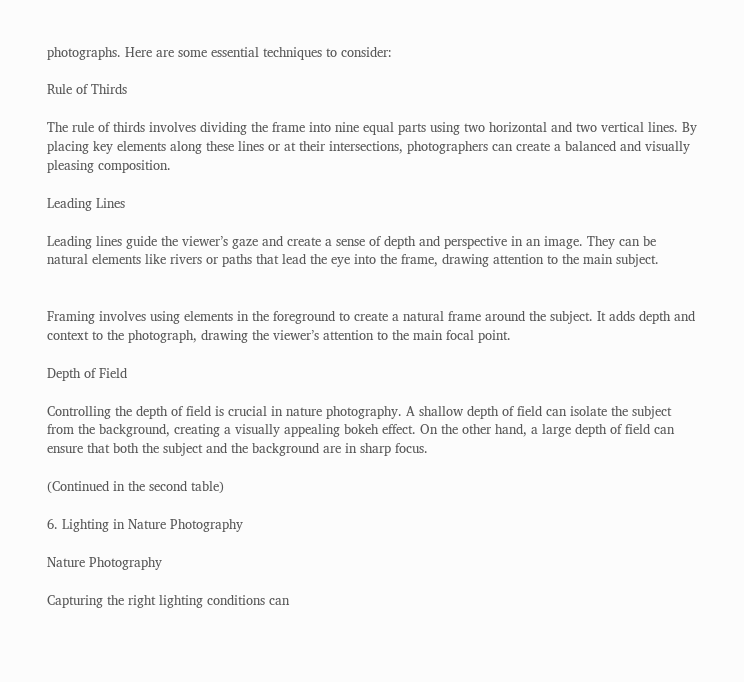photographs. Here are some essential techniques to consider:

Rule of Thirds

The rule of thirds involves dividing the frame into nine equal parts using two horizontal and two vertical lines. By placing key elements along these lines or at their intersections, photographers can create a balanced and visually pleasing composition.

Leading Lines

Leading lines guide the viewer’s gaze and create a sense of depth and perspective in an image. They can be natural elements like rivers or paths that lead the eye into the frame, drawing attention to the main subject.


Framing involves using elements in the foreground to create a natural frame around the subject. It adds depth and context to the photograph, drawing the viewer’s attention to the main focal point.

Depth of Field

Controlling the depth of field is crucial in nature photography. A shallow depth of field can isolate the subject from the background, creating a visually appealing bokeh effect. On the other hand, a large depth of field can ensure that both the subject and the background are in sharp focus.

(Continued in the second table)

6. Lighting in Nature Photography

Nature Photography

Capturing the right lighting conditions can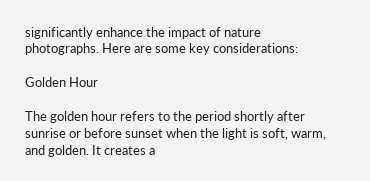significantly enhance the impact of nature photographs. Here are some key considerations:

Golden Hour

The golden hour refers to the period shortly after sunrise or before sunset when the light is soft, warm, and golden. It creates a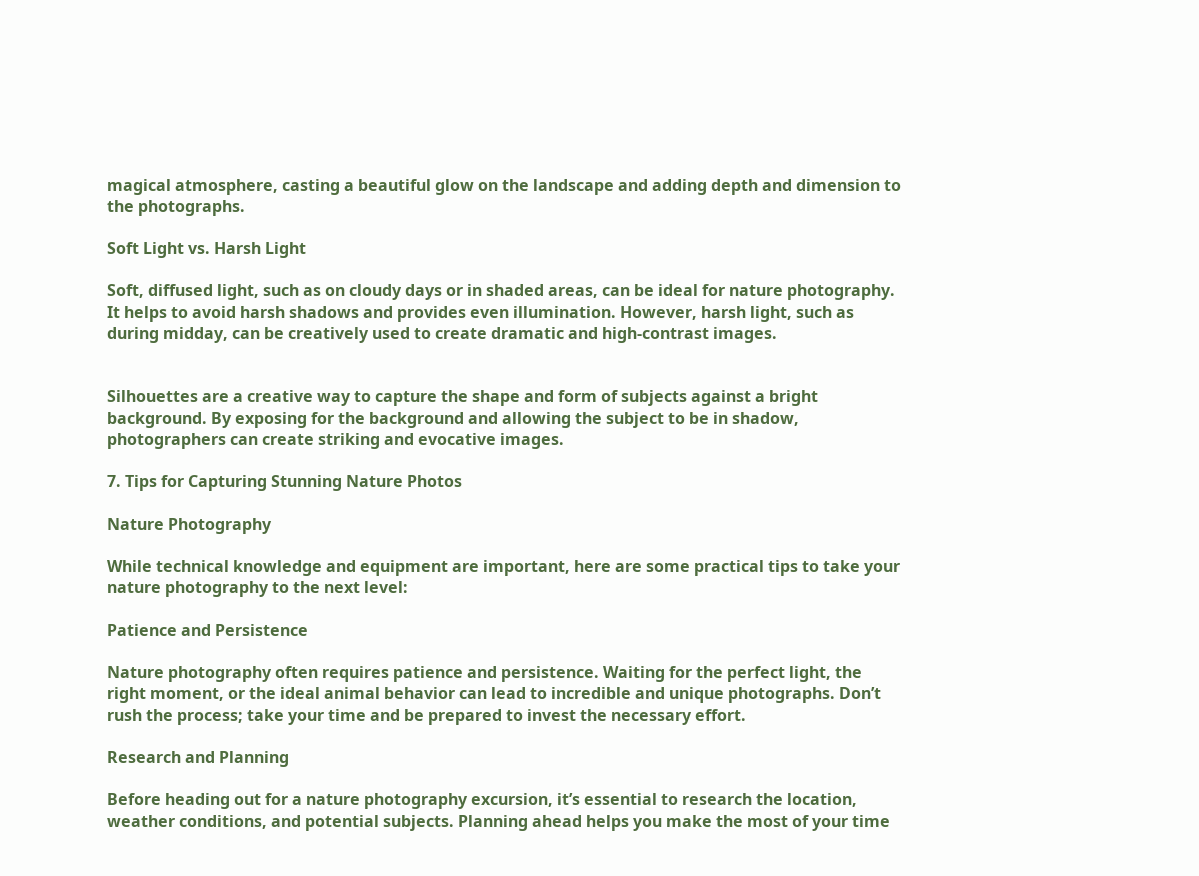magical atmosphere, casting a beautiful glow on the landscape and adding depth and dimension to the photographs.

Soft Light vs. Harsh Light

Soft, diffused light, such as on cloudy days or in shaded areas, can be ideal for nature photography. It helps to avoid harsh shadows and provides even illumination. However, harsh light, such as during midday, can be creatively used to create dramatic and high-contrast images.


Silhouettes are a creative way to capture the shape and form of subjects against a bright background. By exposing for the background and allowing the subject to be in shadow, photographers can create striking and evocative images.

7. Tips for Capturing Stunning Nature Photos

Nature Photography

While technical knowledge and equipment are important, here are some practical tips to take your nature photography to the next level:

Patience and Persistence

Nature photography often requires patience and persistence. Waiting for the perfect light, the right moment, or the ideal animal behavior can lead to incredible and unique photographs. Don’t rush the process; take your time and be prepared to invest the necessary effort.

Research and Planning

Before heading out for a nature photography excursion, it’s essential to research the location, weather conditions, and potential subjects. Planning ahead helps you make the most of your time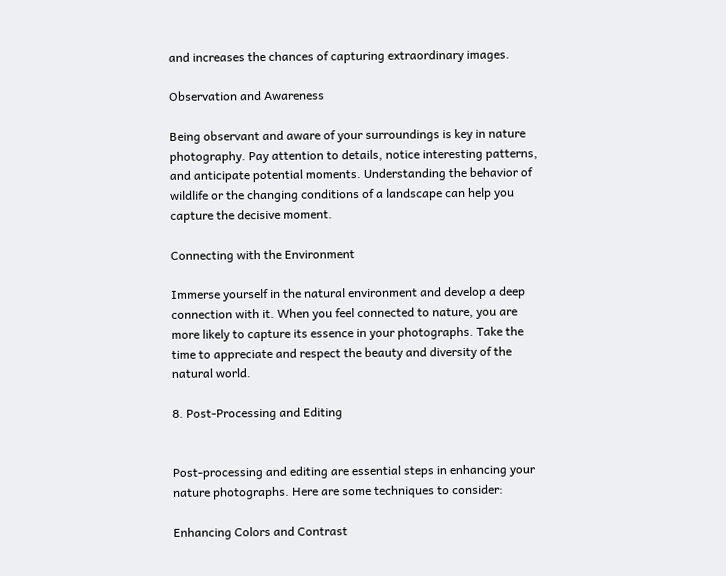and increases the chances of capturing extraordinary images.

Observation and Awareness

Being observant and aware of your surroundings is key in nature photography. Pay attention to details, notice interesting patterns, and anticipate potential moments. Understanding the behavior of wildlife or the changing conditions of a landscape can help you capture the decisive moment.

Connecting with the Environment

Immerse yourself in the natural environment and develop a deep connection with it. When you feel connected to nature, you are more likely to capture its essence in your photographs. Take the time to appreciate and respect the beauty and diversity of the natural world.

8. Post-Processing and Editing


Post-processing and editing are essential steps in enhancing your nature photographs. Here are some techniques to consider:

Enhancing Colors and Contrast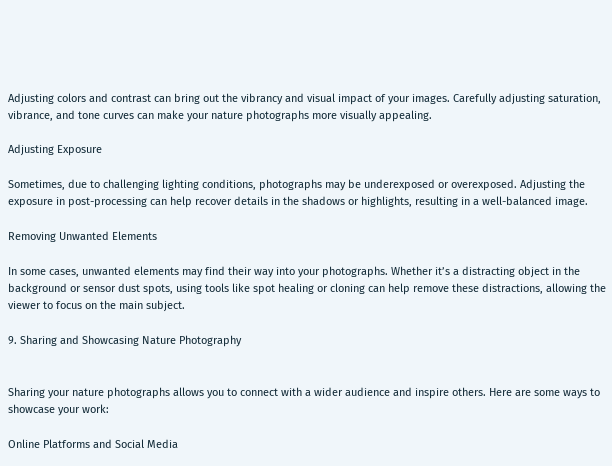Adjusting colors and contrast can bring out the vibrancy and visual impact of your images. Carefully adjusting saturation, vibrance, and tone curves can make your nature photographs more visually appealing.

Adjusting Exposure

Sometimes, due to challenging lighting conditions, photographs may be underexposed or overexposed. Adjusting the exposure in post-processing can help recover details in the shadows or highlights, resulting in a well-balanced image.

Removing Unwanted Elements

In some cases, unwanted elements may find their way into your photographs. Whether it’s a distracting object in the background or sensor dust spots, using tools like spot healing or cloning can help remove these distractions, allowing the viewer to focus on the main subject.

9. Sharing and Showcasing Nature Photography


Sharing your nature photographs allows you to connect with a wider audience and inspire others. Here are some ways to showcase your work:

Online Platforms and Social Media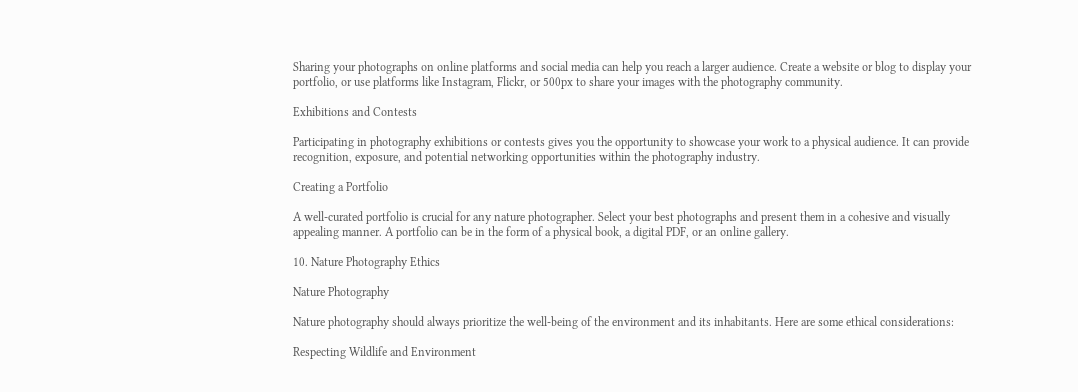Sharing your photographs on online platforms and social media can help you reach a larger audience. Create a website or blog to display your portfolio, or use platforms like Instagram, Flickr, or 500px to share your images with the photography community.

Exhibitions and Contests

Participating in photography exhibitions or contests gives you the opportunity to showcase your work to a physical audience. It can provide recognition, exposure, and potential networking opportunities within the photography industry.

Creating a Portfolio

A well-curated portfolio is crucial for any nature photographer. Select your best photographs and present them in a cohesive and visually appealing manner. A portfolio can be in the form of a physical book, a digital PDF, or an online gallery.

10. Nature Photography Ethics

Nature Photography

Nature photography should always prioritize the well-being of the environment and its inhabitants. Here are some ethical considerations:

Respecting Wildlife and Environment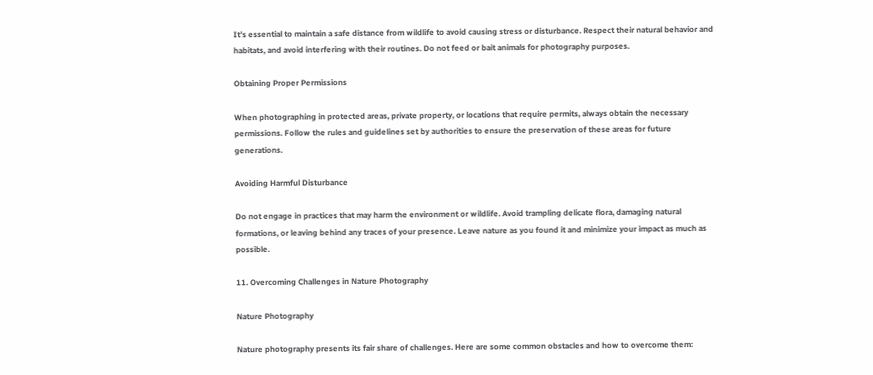It’s essential to maintain a safe distance from wildlife to avoid causing stress or disturbance. Respect their natural behavior and habitats, and avoid interfering with their routines. Do not feed or bait animals for photography purposes.

Obtaining Proper Permissions

When photographing in protected areas, private property, or locations that require permits, always obtain the necessary permissions. Follow the rules and guidelines set by authorities to ensure the preservation of these areas for future generations.

Avoiding Harmful Disturbance

Do not engage in practices that may harm the environment or wildlife. Avoid trampling delicate flora, damaging natural formations, or leaving behind any traces of your presence. Leave nature as you found it and minimize your impact as much as possible.

11. Overcoming Challenges in Nature Photography

Nature Photography

Nature photography presents its fair share of challenges. Here are some common obstacles and how to overcome them: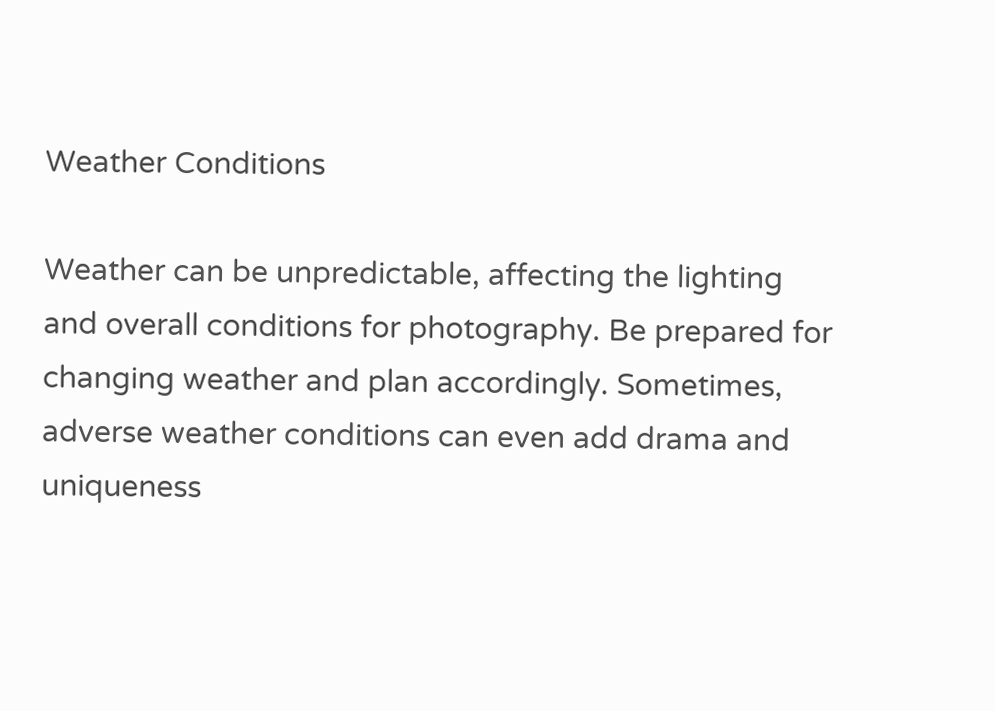Weather Conditions

Weather can be unpredictable, affecting the lighting and overall conditions for photography. Be prepared for changing weather and plan accordingly. Sometimes, adverse weather conditions can even add drama and uniqueness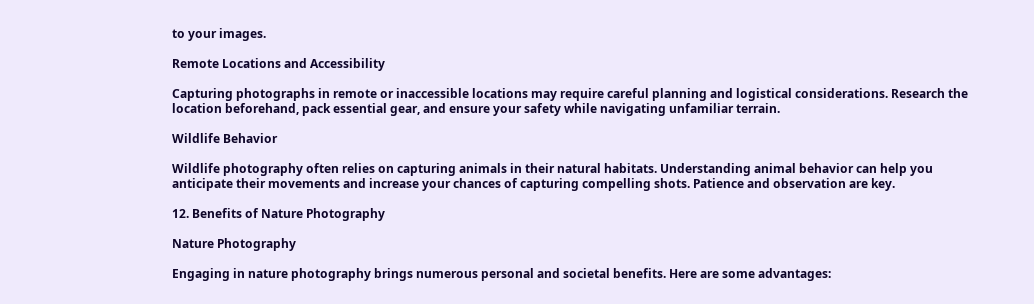to your images.

Remote Locations and Accessibility

Capturing photographs in remote or inaccessible locations may require careful planning and logistical considerations. Research the location beforehand, pack essential gear, and ensure your safety while navigating unfamiliar terrain.

Wildlife Behavior

Wildlife photography often relies on capturing animals in their natural habitats. Understanding animal behavior can help you anticipate their movements and increase your chances of capturing compelling shots. Patience and observation are key.

12. Benefits of Nature Photography

Nature Photography

Engaging in nature photography brings numerous personal and societal benefits. Here are some advantages: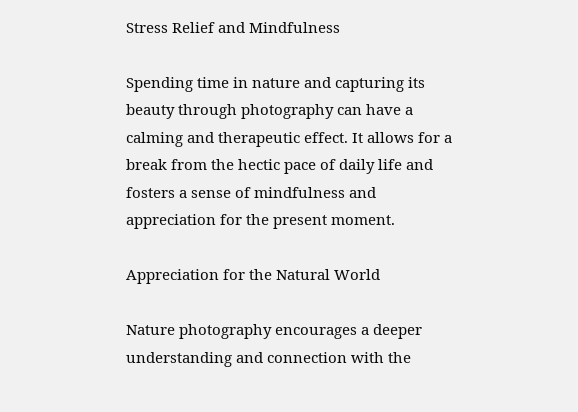Stress Relief and Mindfulness

Spending time in nature and capturing its beauty through photography can have a calming and therapeutic effect. It allows for a break from the hectic pace of daily life and fosters a sense of mindfulness and appreciation for the present moment.

Appreciation for the Natural World

Nature photography encourages a deeper understanding and connection with the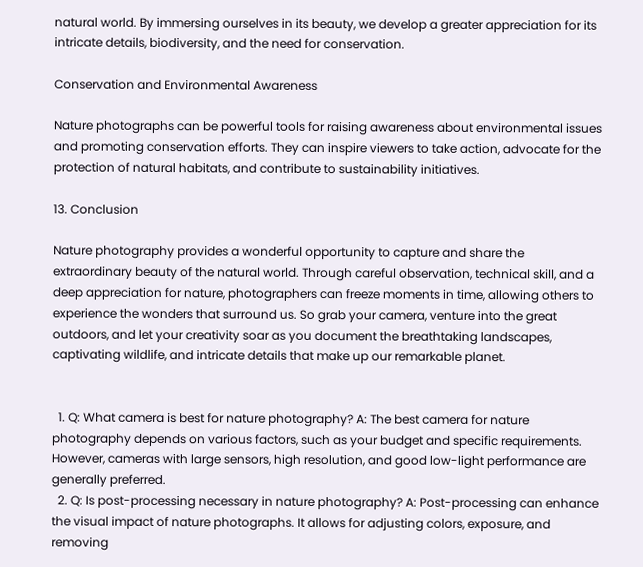natural world. By immersing ourselves in its beauty, we develop a greater appreciation for its intricate details, biodiversity, and the need for conservation.

Conservation and Environmental Awareness

Nature photographs can be powerful tools for raising awareness about environmental issues and promoting conservation efforts. They can inspire viewers to take action, advocate for the protection of natural habitats, and contribute to sustainability initiatives.

13. Conclusion

Nature photography provides a wonderful opportunity to capture and share the extraordinary beauty of the natural world. Through careful observation, technical skill, and a deep appreciation for nature, photographers can freeze moments in time, allowing others to experience the wonders that surround us. So grab your camera, venture into the great outdoors, and let your creativity soar as you document the breathtaking landscapes, captivating wildlife, and intricate details that make up our remarkable planet.


  1. Q: What camera is best for nature photography? A: The best camera for nature photography depends on various factors, such as your budget and specific requirements. However, cameras with large sensors, high resolution, and good low-light performance are generally preferred.
  2. Q: Is post-processing necessary in nature photography? A: Post-processing can enhance the visual impact of nature photographs. It allows for adjusting colors, exposure, and removing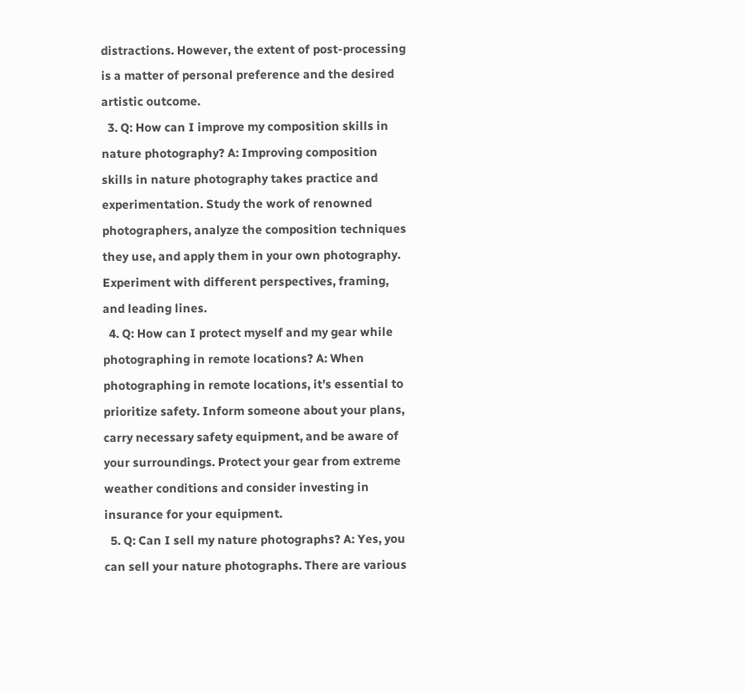distractions. However, the extent of post-processing is a matter of personal preference and the desired artistic outcome.
  3. Q: How can I improve my composition skills in nature photography? A: Improving composition skills in nature photography takes practice and experimentation. Study the work of renowned photographers, analyze the composition techniques they use, and apply them in your own photography. Experiment with different perspectives, framing, and leading lines.
  4. Q: How can I protect myself and my gear while photographing in remote locations? A: When photographing in remote locations, it’s essential to prioritize safety. Inform someone about your plans, carry necessary safety equipment, and be aware of your surroundings. Protect your gear from extreme weather conditions and consider investing in insurance for your equipment.
  5. Q: Can I sell my nature photographs? A: Yes, you can sell your nature photographs. There are various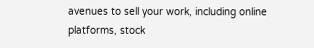avenues to sell your work, including online platforms, stock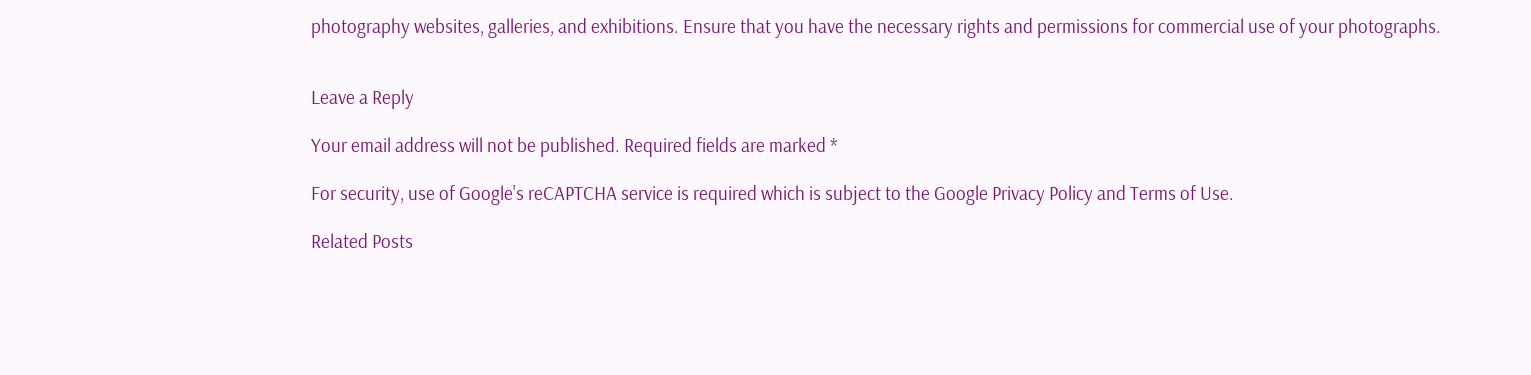photography websites, galleries, and exhibitions. Ensure that you have the necessary rights and permissions for commercial use of your photographs.


Leave a Reply

Your email address will not be published. Required fields are marked *

For security, use of Google's reCAPTCHA service is required which is subject to the Google Privacy Policy and Terms of Use.

Related Posts